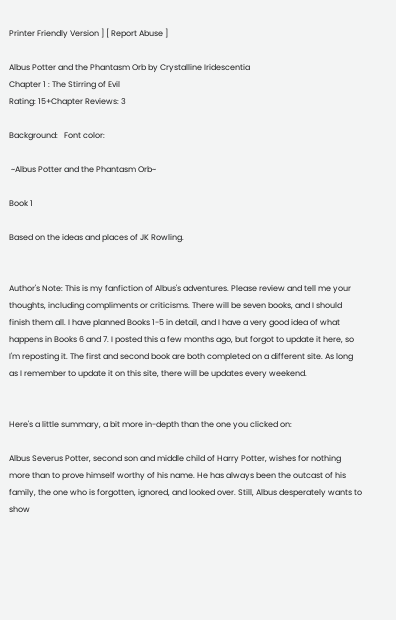Printer Friendly Version ] [ Report Abuse ]

Albus Potter and the Phantasm Orb by Crystalline Iridescentia
Chapter 1 : The Stirring of Evil
Rating: 15+Chapter Reviews: 3

Background:   Font color:

 ~Albus Potter and the Phantasm Orb~

Book 1

Based on the ideas and places of JK Rowling.


Author's Note: This is my fanfiction of Albus's adventures. Please review and tell me your thoughts, including compliments or criticisms. There will be seven books, and I should finish them all. I have planned Books 1-5 in detail, and I have a very good idea of what happens in Books 6 and 7. I posted this a few months ago, but forgot to update it here, so I'm reposting it. The first and second book are both completed on a different site. As long as I remember to update it on this site, there will be updates every weekend.


Here's a little summary, a bit more in-depth than the one you clicked on:

Albus Severus Potter, second son and middle child of Harry Potter, wishes for nothing more than to prove himself worthy of his name. He has always been the outcast of his family, the one who is forgotten, ignored, and looked over. Still, Albus desperately wants to show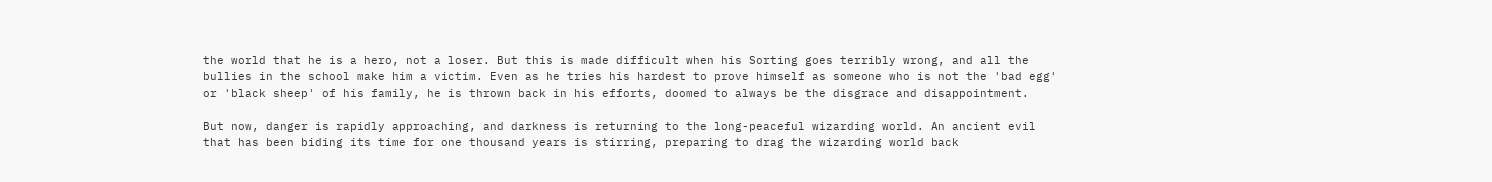the world that he is a hero, not a loser. But this is made difficult when his Sorting goes terribly wrong, and all the bullies in the school make him a victim. Even as he tries his hardest to prove himself as someone who is not the 'bad egg' or 'black sheep' of his family, he is thrown back in his efforts, doomed to always be the disgrace and disappointment.

But now, danger is rapidly approaching, and darkness is returning to the long-peaceful wizarding world. An ancient evil that has been biding its time for one thousand years is stirring, preparing to drag the wizarding world back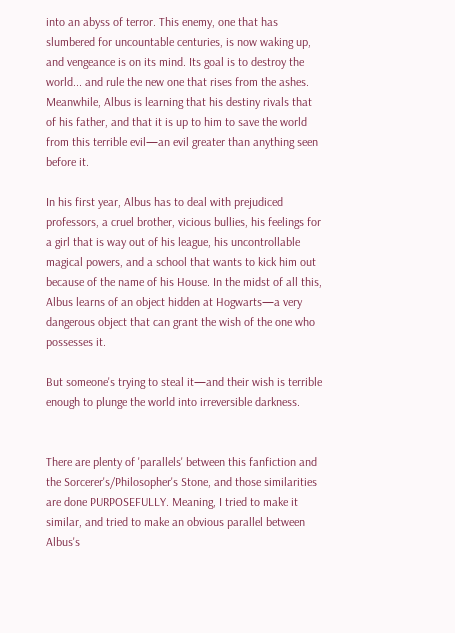into an abyss of terror. This enemy, one that has slumbered for uncountable centuries, is now waking up, and vengeance is on its mind. Its goal is to destroy the world... and rule the new one that rises from the ashes. Meanwhile, Albus is learning that his destiny rivals that of his father, and that it is up to him to save the world from this terrible evil—an evil greater than anything seen before it.

In his first year, Albus has to deal with prejudiced professors, a cruel brother, vicious bullies, his feelings for a girl that is way out of his league, his uncontrollable magical powers, and a school that wants to kick him out because of the name of his House. In the midst of all this, Albus learns of an object hidden at Hogwarts—a very dangerous object that can grant the wish of the one who possesses it.

But someone's trying to steal it—and their wish is terrible enough to plunge the world into irreversible darkness.


There are plenty of 'parallels' between this fanfiction and the Sorcerer's/Philosopher's Stone, and those similarities are done PURPOSEFULLY. Meaning, I tried to make it similar, and tried to make an obvious parallel between Albus's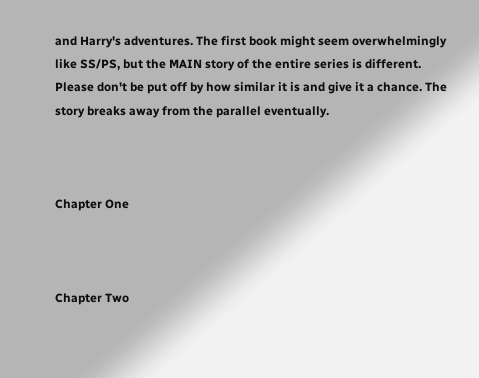and Harry's adventures. The first book might seem overwhelmingly like SS/PS, but the MAIN story of the entire series is different. Please don't be put off by how similar it is and give it a chance. The story breaks away from the parallel eventually.



Chapter One



Chapter Two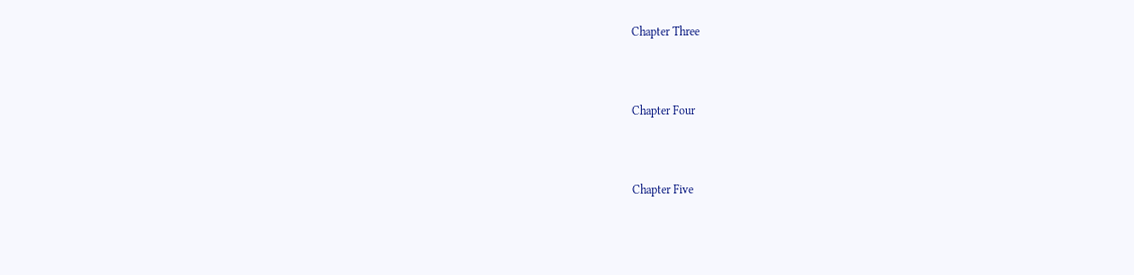Chapter Three



Chapter Four



Chapter Five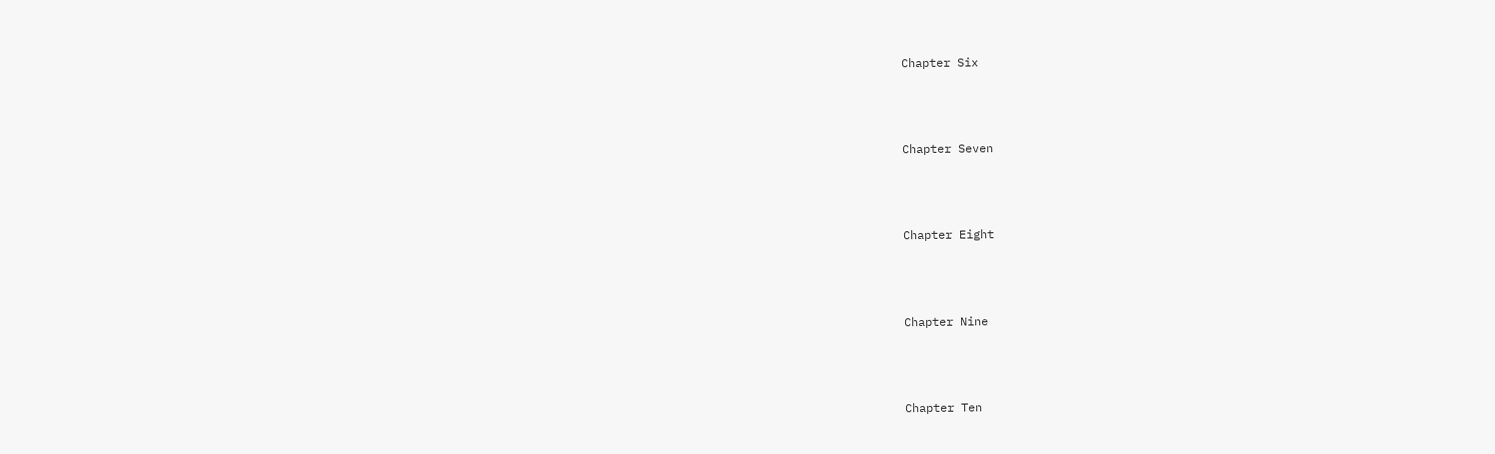Chapter Six



Chapter Seven



Chapter Eight



Chapter Nine



Chapter Ten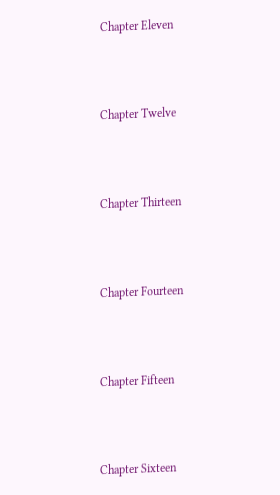Chapter Eleven



Chapter Twelve



Chapter Thirteen



Chapter Fourteen



Chapter Fifteen



Chapter Sixteen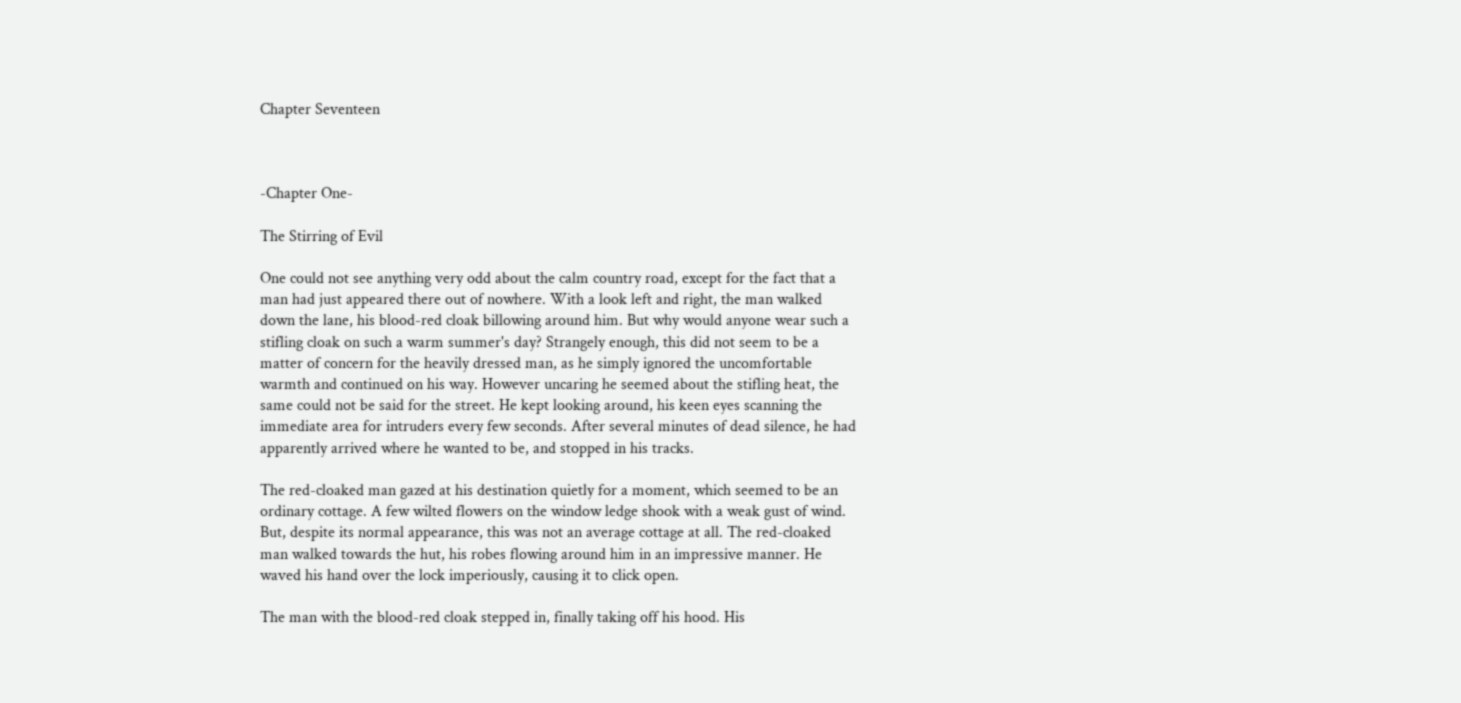Chapter Seventeen



-Chapter One-

The Stirring of Evil

One could not see anything very odd about the calm country road, except for the fact that a man had just appeared there out of nowhere. With a look left and right, the man walked down the lane, his blood-red cloak billowing around him. But why would anyone wear such a stifling cloak on such a warm summer's day? Strangely enough, this did not seem to be a matter of concern for the heavily dressed man, as he simply ignored the uncomfortable warmth and continued on his way. However uncaring he seemed about the stifling heat, the same could not be said for the street. He kept looking around, his keen eyes scanning the immediate area for intruders every few seconds. After several minutes of dead silence, he had apparently arrived where he wanted to be, and stopped in his tracks.

The red-cloaked man gazed at his destination quietly for a moment, which seemed to be an ordinary cottage. A few wilted flowers on the window ledge shook with a weak gust of wind. But, despite its normal appearance, this was not an average cottage at all. The red-cloaked man walked towards the hut, his robes flowing around him in an impressive manner. He waved his hand over the lock imperiously, causing it to click open.

The man with the blood-red cloak stepped in, finally taking off his hood. His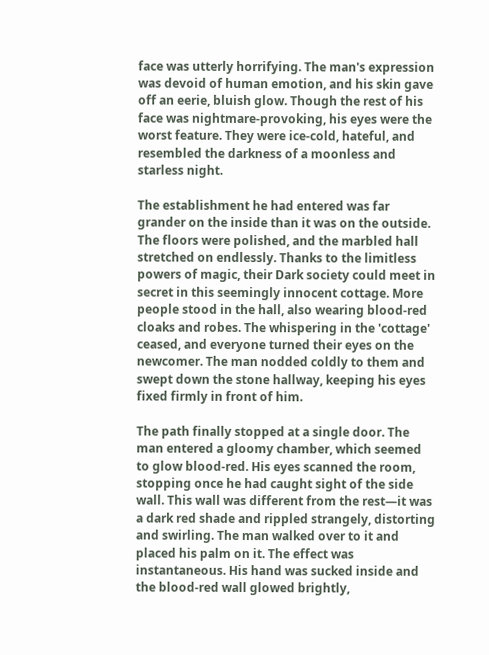face was utterly horrifying. The man's expression was devoid of human emotion, and his skin gave off an eerie, bluish glow. Though the rest of his face was nightmare-provoking, his eyes were the worst feature. They were ice-cold, hateful, and resembled the darkness of a moonless and starless night.

The establishment he had entered was far grander on the inside than it was on the outside. The floors were polished, and the marbled hall stretched on endlessly. Thanks to the limitless powers of magic, their Dark society could meet in secret in this seemingly innocent cottage. More people stood in the hall, also wearing blood-red cloaks and robes. The whispering in the 'cottage' ceased, and everyone turned their eyes on the newcomer. The man nodded coldly to them and swept down the stone hallway, keeping his eyes fixed firmly in front of him.

The path finally stopped at a single door. The man entered a gloomy chamber, which seemed to glow blood-red. His eyes scanned the room, stopping once he had caught sight of the side wall. This wall was different from the rest—it was a dark red shade and rippled strangely, distorting and swirling. The man walked over to it and placed his palm on it. The effect was instantaneous. His hand was sucked inside and the blood-red wall glowed brightly,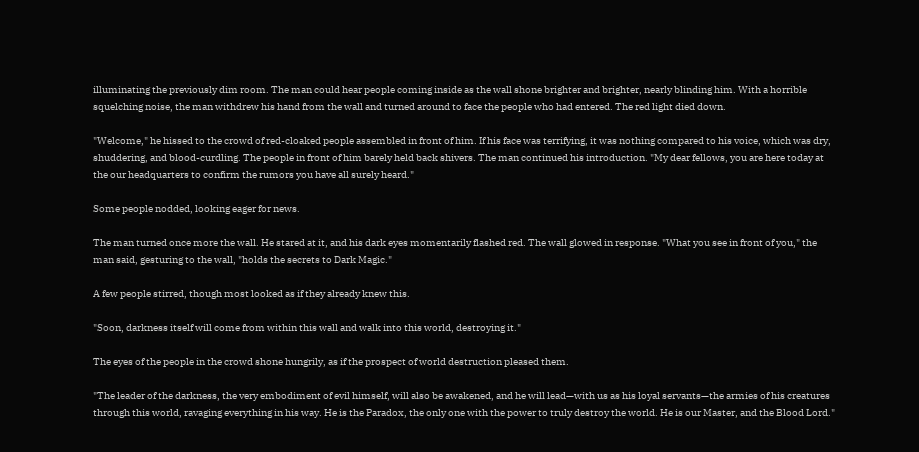illuminating the previously dim room. The man could hear people coming inside as the wall shone brighter and brighter, nearly blinding him. With a horrible squelching noise, the man withdrew his hand from the wall and turned around to face the people who had entered. The red light died down.

"Welcome," he hissed to the crowd of red-cloaked people assembled in front of him. If his face was terrifying, it was nothing compared to his voice, which was dry, shuddering, and blood-curdling. The people in front of him barely held back shivers. The man continued his introduction. "My dear fellows, you are here today at the our headquarters to confirm the rumors you have all surely heard."

Some people nodded, looking eager for news.

The man turned once more the wall. He stared at it, and his dark eyes momentarily flashed red. The wall glowed in response. "What you see in front of you," the man said, gesturing to the wall, "holds the secrets to Dark Magic."

A few people stirred, though most looked as if they already knew this.

"Soon, darkness itself will come from within this wall and walk into this world, destroying it."

The eyes of the people in the crowd shone hungrily, as if the prospect of world destruction pleased them.

"The leader of the darkness, the very embodiment of evil himself, will also be awakened, and he will lead—with us as his loyal servants—the armies of his creatures through this world, ravaging everything in his way. He is the Paradox, the only one with the power to truly destroy the world. He is our Master, and the Blood Lord."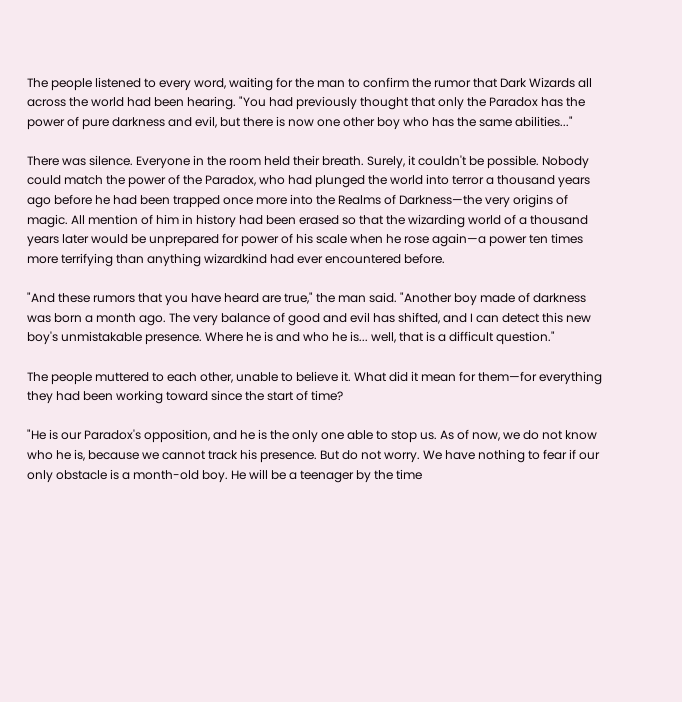The people listened to every word, waiting for the man to confirm the rumor that Dark Wizards all across the world had been hearing. "You had previously thought that only the Paradox has the power of pure darkness and evil, but there is now one other boy who has the same abilities..."

There was silence. Everyone in the room held their breath. Surely, it couldn't be possible. Nobody could match the power of the Paradox, who had plunged the world into terror a thousand years ago before he had been trapped once more into the Realms of Darkness—the very origins of magic. All mention of him in history had been erased so that the wizarding world of a thousand years later would be unprepared for power of his scale when he rose again—a power ten times more terrifying than anything wizardkind had ever encountered before.

"And these rumors that you have heard are true," the man said. "Another boy made of darkness was born a month ago. The very balance of good and evil has shifted, and I can detect this new boy's unmistakable presence. Where he is and who he is... well, that is a difficult question."

The people muttered to each other, unable to believe it. What did it mean for them—for everything they had been working toward since the start of time?

"He is our Paradox's opposition, and he is the only one able to stop us. As of now, we do not know who he is, because we cannot track his presence. But do not worry. We have nothing to fear if our only obstacle is a month-old boy. He will be a teenager by the time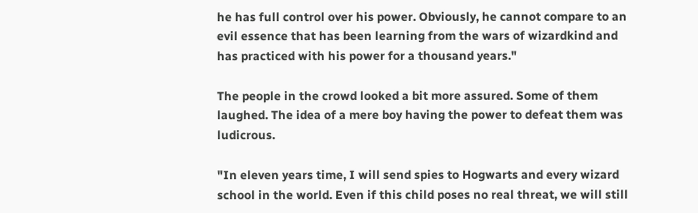he has full control over his power. Obviously, he cannot compare to an evil essence that has been learning from the wars of wizardkind and has practiced with his power for a thousand years."

The people in the crowd looked a bit more assured. Some of them laughed. The idea of a mere boy having the power to defeat them was ludicrous.

"In eleven years time, I will send spies to Hogwarts and every wizard school in the world. Even if this child poses no real threat, we will still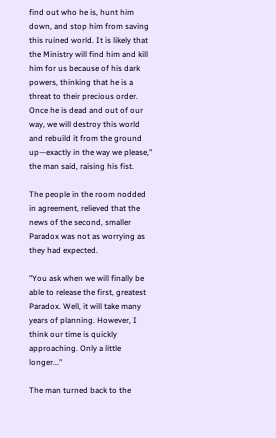find out who he is, hunt him down, and stop him from saving this ruined world. It is likely that the Ministry will find him and kill him for us because of his dark powers, thinking that he is a threat to their precious order. Once he is dead and out of our way, we will destroy this world and rebuild it from the ground up—exactly in the way we please," the man said, raising his fist.

The people in the room nodded in agreement, relieved that the news of the second, smaller Paradox was not as worrying as they had expected.

"You ask when we will finally be able to release the first, greatest Paradox. Well, it will take many years of planning. However, I think our time is quickly approaching. Only a little longer..."

The man turned back to the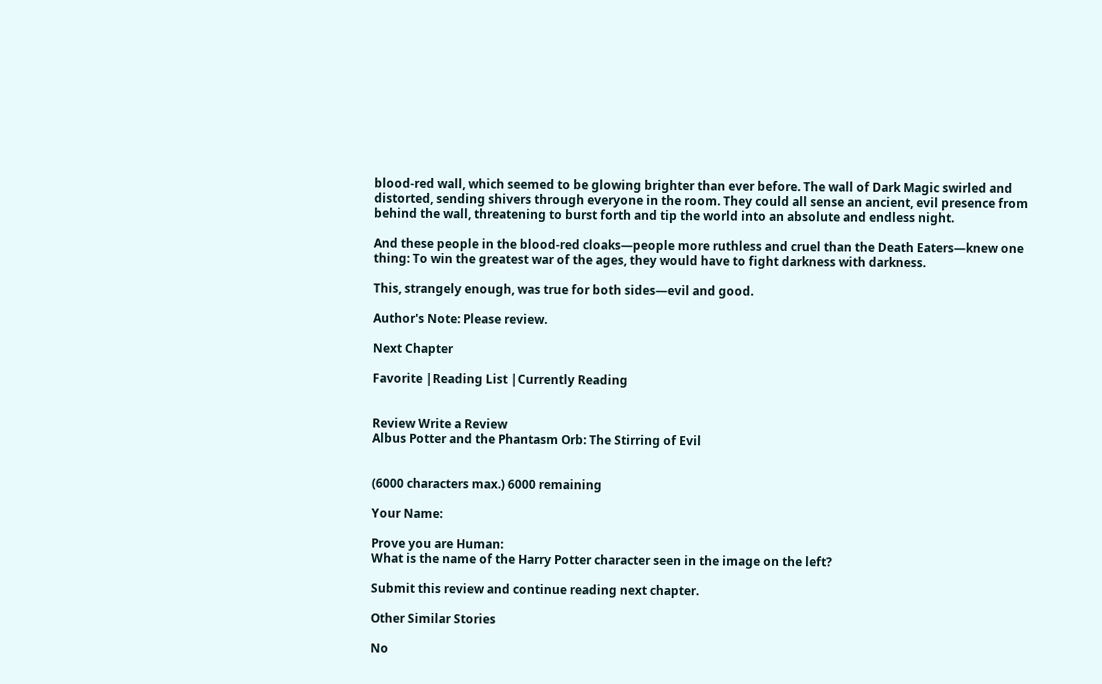blood-red wall, which seemed to be glowing brighter than ever before. The wall of Dark Magic swirled and distorted, sending shivers through everyone in the room. They could all sense an ancient, evil presence from behind the wall, threatening to burst forth and tip the world into an absolute and endless night.

And these people in the blood-red cloaks—people more ruthless and cruel than the Death Eaters—knew one thing: To win the greatest war of the ages, they would have to fight darkness with darkness.

This, strangely enough, was true for both sides—evil and good.

Author's Note: Please review.

Next Chapter

Favorite |Reading List |Currently Reading


Review Write a Review
Albus Potter and the Phantasm Orb: The Stirring of Evil


(6000 characters max.) 6000 remaining

Your Name:

Prove you are Human:
What is the name of the Harry Potter character seen in the image on the left?

Submit this review and continue reading next chapter.

Other Similar Stories

No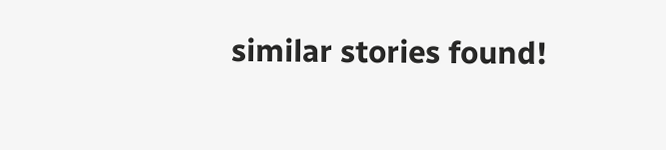similar stories found!